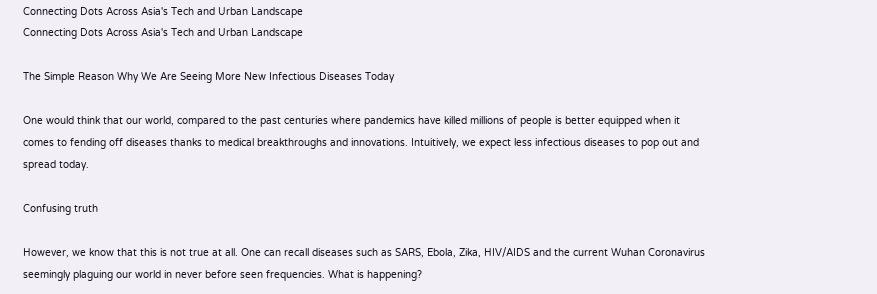Connecting Dots Across Asia's Tech and Urban Landscape
Connecting Dots Across Asia's Tech and Urban Landscape

The Simple Reason Why We Are Seeing More New Infectious Diseases Today

One would think that our world, compared to the past centuries where pandemics have killed millions of people is better equipped when it comes to fending off diseases thanks to medical breakthroughs and innovations. Intuitively, we expect less infectious diseases to pop out and spread today.

Confusing truth

However, we know that this is not true at all. One can recall diseases such as SARS, Ebola, Zika, HIV/AIDS and the current Wuhan Coronavirus seemingly plaguing our world in never before seen frequencies. What is happening?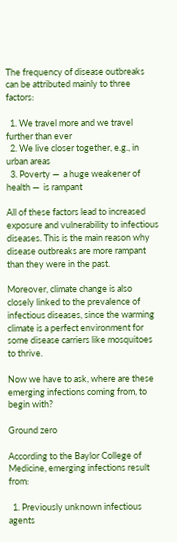The frequency of disease outbreaks can be attributed mainly to three factors:

  1. We travel more and we travel further than ever
  2. We live closer together, e.g., in urban areas
  3. Poverty —  a huge weakener of health —  is rampant

All of these factors lead to increased exposure and vulnerability to infectious diseases. This is the main reason why disease outbreaks are more rampant than they were in the past.

Moreover, climate change is also closely linked to the prevalence of infectious diseases, since the warming climate is a perfect environment for some disease carriers like mosquitoes to thrive.

Now we have to ask, where are these emerging infections coming from, to begin with?

Ground zero

According to the Baylor College of Medicine, emerging infections result from:

  1. Previously unknown infectious agents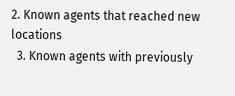2. Known agents that reached new locations
  3. Known agents with previously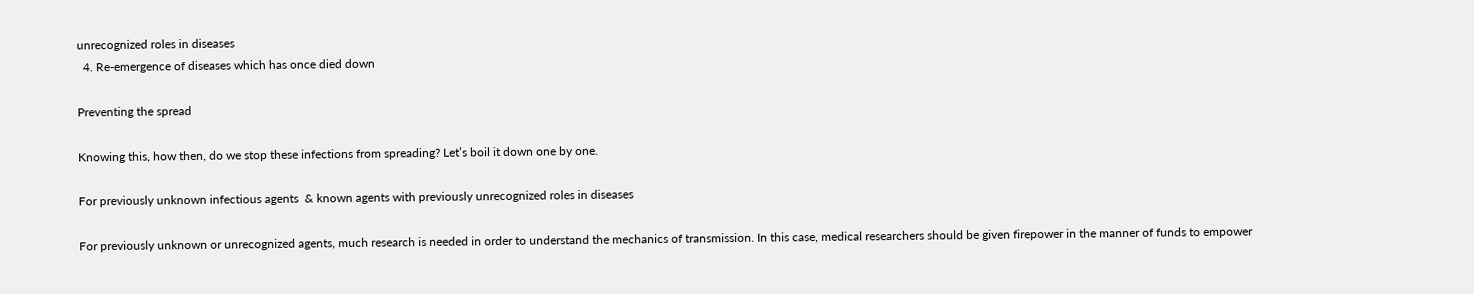unrecognized roles in diseases
  4. Re-emergence of diseases which has once died down

Preventing the spread

Knowing this, how then, do we stop these infections from spreading? Let’s boil it down one by one.

For previously unknown infectious agents  & known agents with previously unrecognized roles in diseases

For previously unknown or unrecognized agents, much research is needed in order to understand the mechanics of transmission. In this case, medical researchers should be given firepower in the manner of funds to empower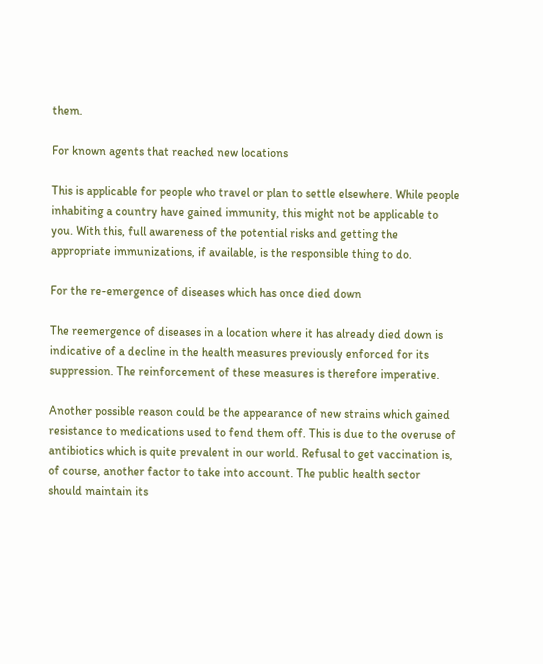them.

For known agents that reached new locations

This is applicable for people who travel or plan to settle elsewhere. While people inhabiting a country have gained immunity, this might not be applicable to you. With this, full awareness of the potential risks and getting the appropriate immunizations, if available, is the responsible thing to do.

For the re-emergence of diseases which has once died down

The reemergence of diseases in a location where it has already died down is indicative of a decline in the health measures previously enforced for its suppression. The reinforcement of these measures is therefore imperative.

Another possible reason could be the appearance of new strains which gained resistance to medications used to fend them off. This is due to the overuse of antibiotics which is quite prevalent in our world. Refusal to get vaccination is, of course, another factor to take into account. The public health sector should maintain its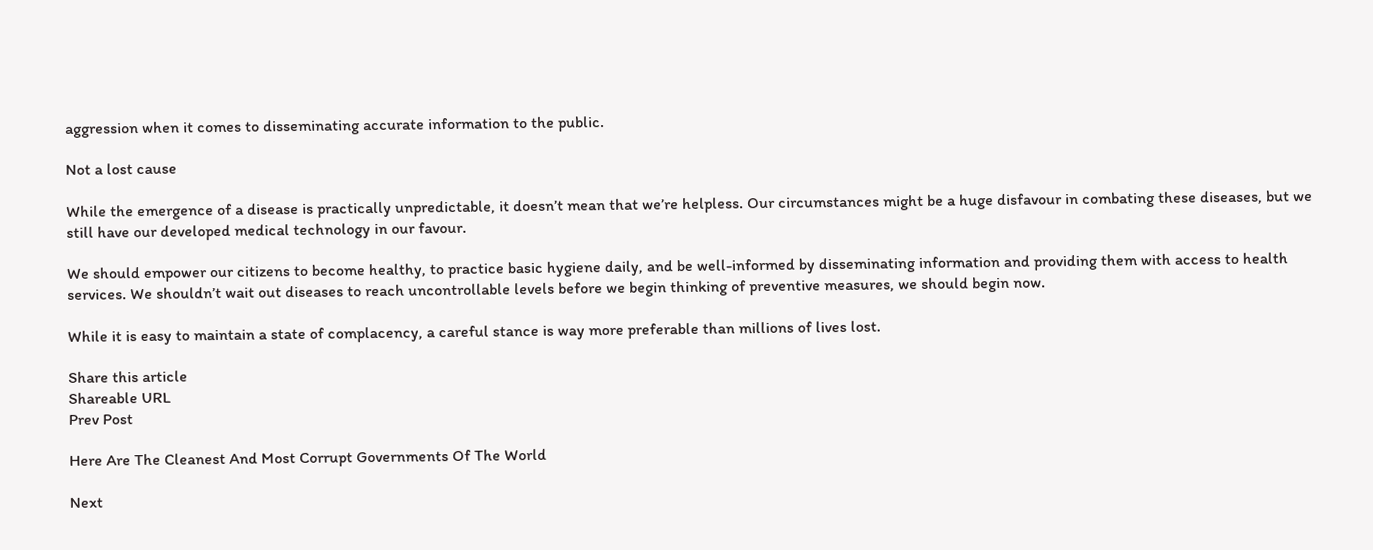aggression when it comes to disseminating accurate information to the public.

Not a lost cause

While the emergence of a disease is practically unpredictable, it doesn’t mean that we’re helpless. Our circumstances might be a huge disfavour in combating these diseases, but we still have our developed medical technology in our favour.

We should empower our citizens to become healthy, to practice basic hygiene daily, and be well-informed by disseminating information and providing them with access to health services. We shouldn’t wait out diseases to reach uncontrollable levels before we begin thinking of preventive measures, we should begin now.

While it is easy to maintain a state of complacency, a careful stance is way more preferable than millions of lives lost.

Share this article
Shareable URL
Prev Post

Here Are The Cleanest And Most Corrupt Governments Of The World

Next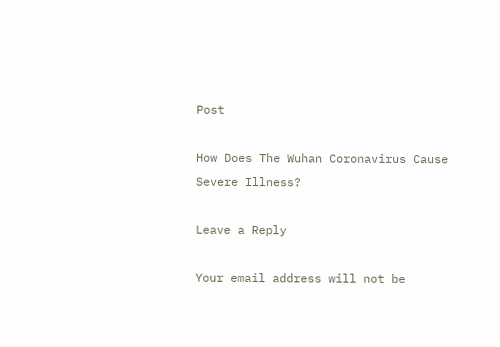Post

How Does The Wuhan Coronavirus Cause Severe Illness?

Leave a Reply

Your email address will not be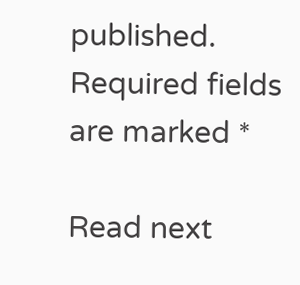published. Required fields are marked *

Read next